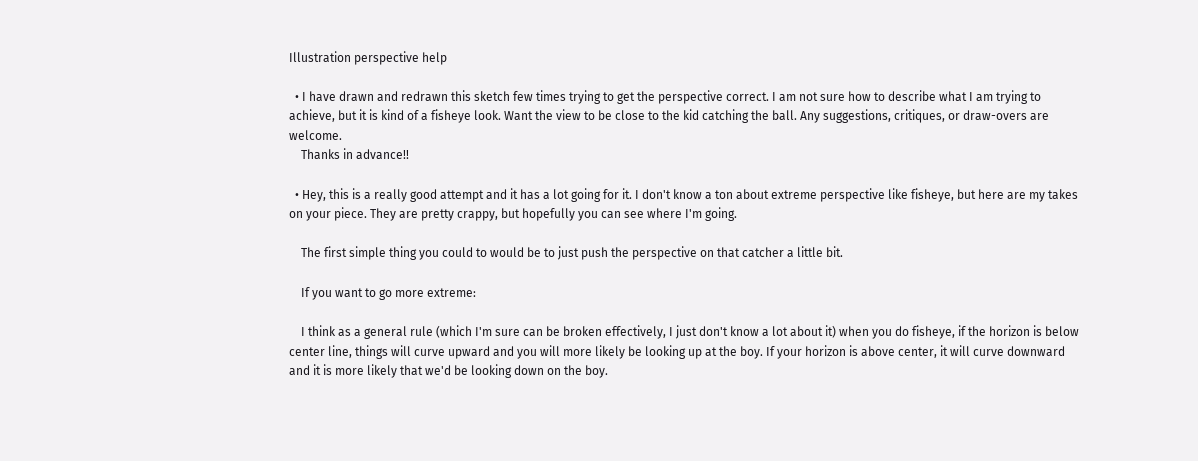Illustration perspective help

  • I have drawn and redrawn this sketch few times trying to get the perspective correct. I am not sure how to describe what I am trying to achieve, but it is kind of a fisheye look. Want the view to be close to the kid catching the ball. Any suggestions, critiques, or draw-overs are welcome.
    Thanks in advance!!

  • Hey, this is a really good attempt and it has a lot going for it. I don't know a ton about extreme perspective like fisheye, but here are my takes on your piece. They are pretty crappy, but hopefully you can see where I'm going.

    The first simple thing you could to would be to just push the perspective on that catcher a little bit.

    If you want to go more extreme:

    I think as a general rule (which I'm sure can be broken effectively, I just don't know a lot about it) when you do fisheye, if the horizon is below center line, things will curve upward and you will more likely be looking up at the boy. If your horizon is above center, it will curve downward and it is more likely that we'd be looking down on the boy.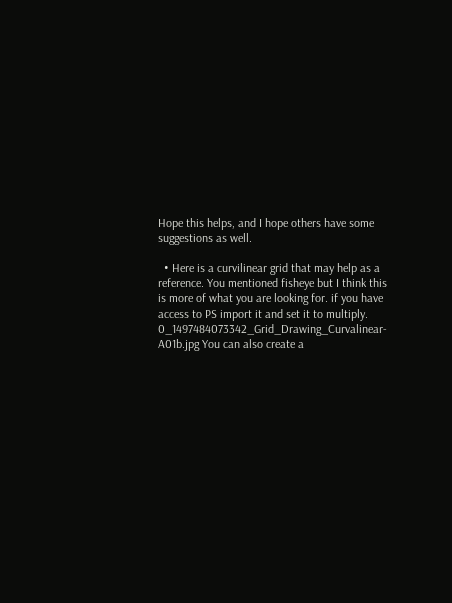Hope this helps, and I hope others have some suggestions as well.

  • Here is a curvilinear grid that may help as a reference. You mentioned fisheye but I think this is more of what you are looking for. if you have access to PS import it and set it to multiply. 0_1497484073342_Grid_Drawing_Curvalinear-A01b.jpg You can also create a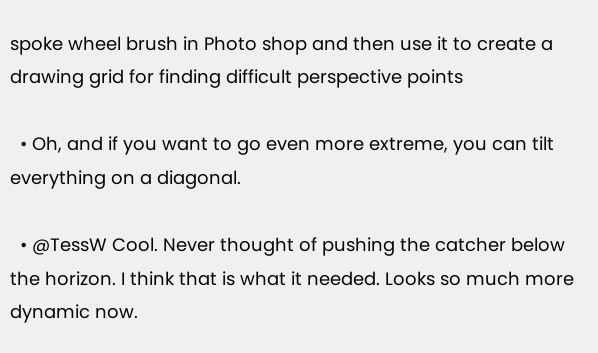spoke wheel brush in Photo shop and then use it to create a drawing grid for finding difficult perspective points

  • Oh, and if you want to go even more extreme, you can tilt everything on a diagonal.

  • @TessW Cool. Never thought of pushing the catcher below the horizon. I think that is what it needed. Looks so much more dynamic now.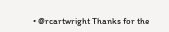• @rcartwright Thanks for the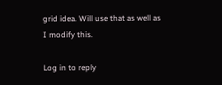grid idea. Will use that as well as I modify this.

Log in to reply